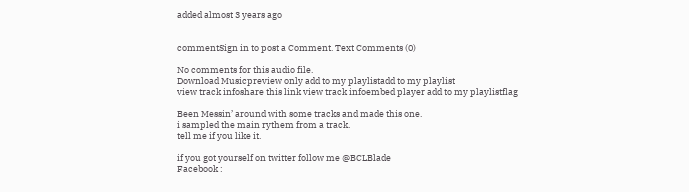added almost 3 years ago


commentSign in to post a Comment. Text Comments (0)

No comments for this audio file.
Download Musicpreview only add to my playlistadd to my playlist
view track infoshare this link view track infoembed player add to my playlistflag

Been Messin’ around with some tracks and made this one.
i sampled the main rythem from a track.
tell me if you like it.

if you got yourself on twitter follow me @BCLBlade
Facebook :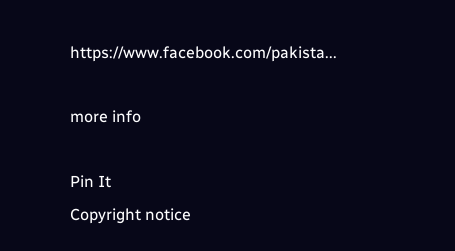https://www.facebook.com/pakista...

more info

Pin It
Copyright notice